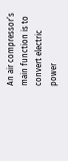An air compressor’s main function is to convert electric power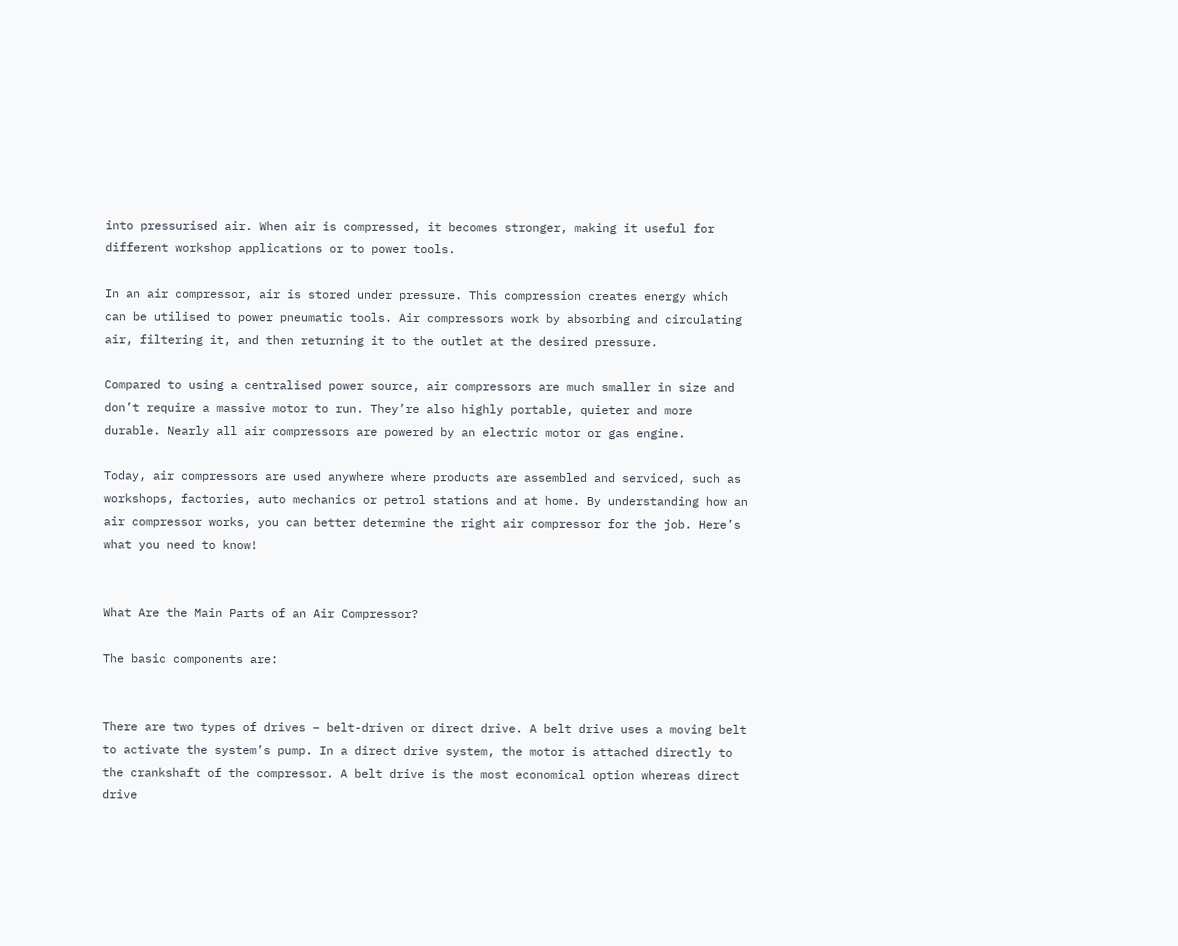into pressurised air. When air is compressed, it becomes stronger, making it useful for different workshop applications or to power tools.

In an air compressor, air is stored under pressure. This compression creates energy which can be utilised to power pneumatic tools. Air compressors work by absorbing and circulating air, filtering it, and then returning it to the outlet at the desired pressure.

Compared to using a centralised power source, air compressors are much smaller in size and don’t require a massive motor to run. They’re also highly portable, quieter and more durable. Nearly all air compressors are powered by an electric motor or gas engine.

Today, air compressors are used anywhere where products are assembled and serviced, such as workshops, factories, auto mechanics or petrol stations and at home. By understanding how an air compressor works, you can better determine the right air compressor for the job. Here’s what you need to know!


What Are the Main Parts of an Air Compressor?

The basic components are:


There are two types of drives – belt-driven or direct drive. A belt drive uses a moving belt to activate the system’s pump. In a direct drive system, the motor is attached directly to the crankshaft of the compressor. A belt drive is the most economical option whereas direct drive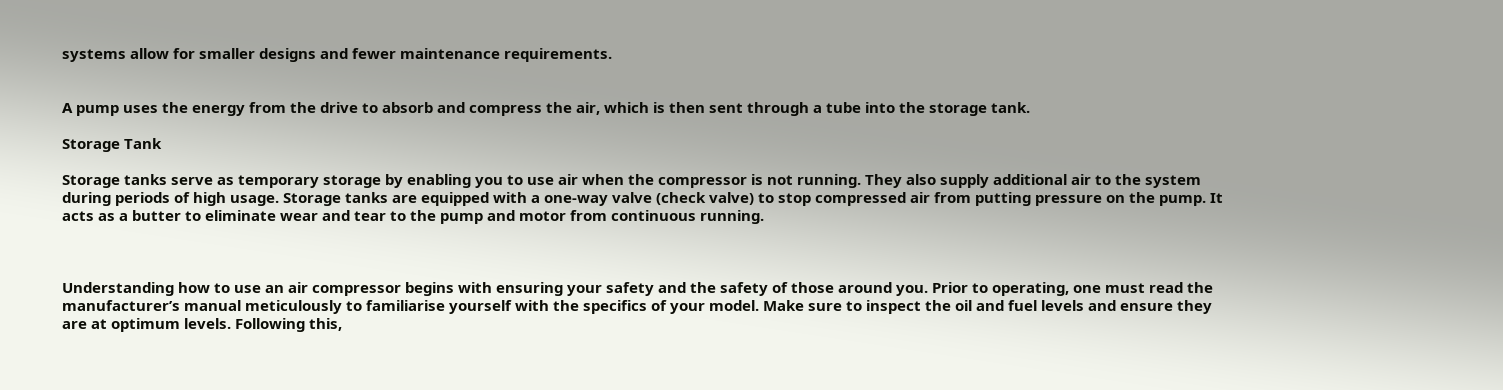systems allow for smaller designs and fewer maintenance requirements.


A pump uses the energy from the drive to absorb and compress the air, which is then sent through a tube into the storage tank.

Storage Tank

Storage tanks serve as temporary storage by enabling you to use air when the compressor is not running. They also supply additional air to the system during periods of high usage. Storage tanks are equipped with a one-way valve (check valve) to stop compressed air from putting pressure on the pump. It acts as a butter to eliminate wear and tear to the pump and motor from continuous running.



Understanding how to use an air compressor begins with ensuring your safety and the safety of those around you. Prior to operating, one must read the manufacturer’s manual meticulously to familiarise yourself with the specifics of your model. Make sure to inspect the oil and fuel levels and ensure they are at optimum levels. Following this,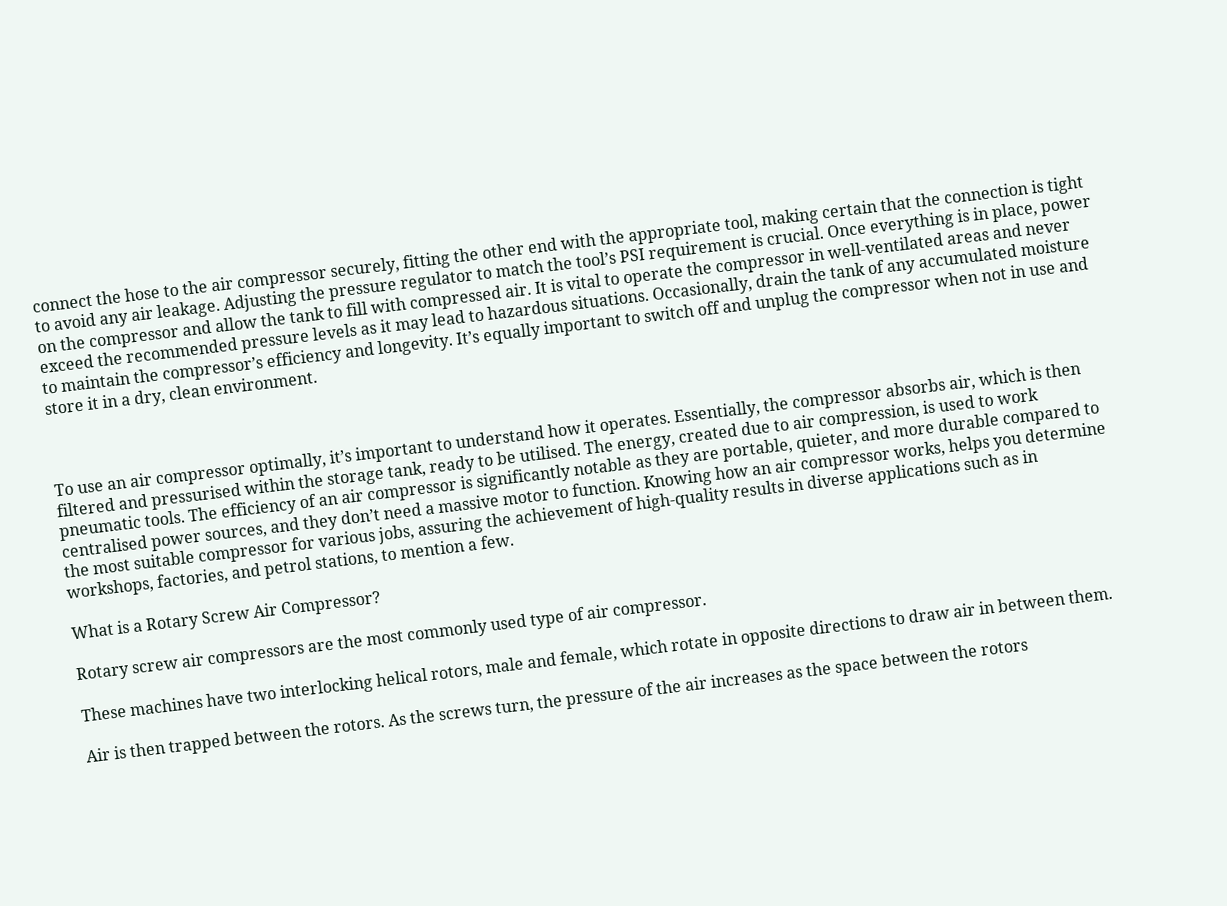connect the hose to the air compressor securely, fitting the other end with the appropriate tool, making certain that the connection is tight to avoid any air leakage. Adjusting the pressure regulator to match the tool’s PSI requirement is crucial. Once everything is in place, power on the compressor and allow the tank to fill with compressed air. It is vital to operate the compressor in well-ventilated areas and never exceed the recommended pressure levels as it may lead to hazardous situations. Occasionally, drain the tank of any accumulated moisture to maintain the compressor’s efficiency and longevity. It’s equally important to switch off and unplug the compressor when not in use and store it in a dry, clean environment.



To use an air compressor optimally, it’s important to understand how it operates. Essentially, the compressor absorbs air, which is then filtered and pressurised within the storage tank, ready to be utilised. The energy, created due to air compression, is used to work pneumatic tools. The efficiency of an air compressor is significantly notable as they are portable, quieter, and more durable compared to centralised power sources, and they don’t need a massive motor to function. Knowing how an air compressor works, helps you determine the most suitable compressor for various jobs, assuring the achievement of high-quality results in diverse applications such as in workshops, factories, and petrol stations, to mention a few.

What is a Rotary Screw Air Compressor?

Rotary screw air compressors are the most commonly used type of air compressor.

These machines have two interlocking helical rotors, male and female, which rotate in opposite directions to draw air in between them.

Air is then trapped between the rotors. As the screws turn, the pressure of the air increases as the space between the rotors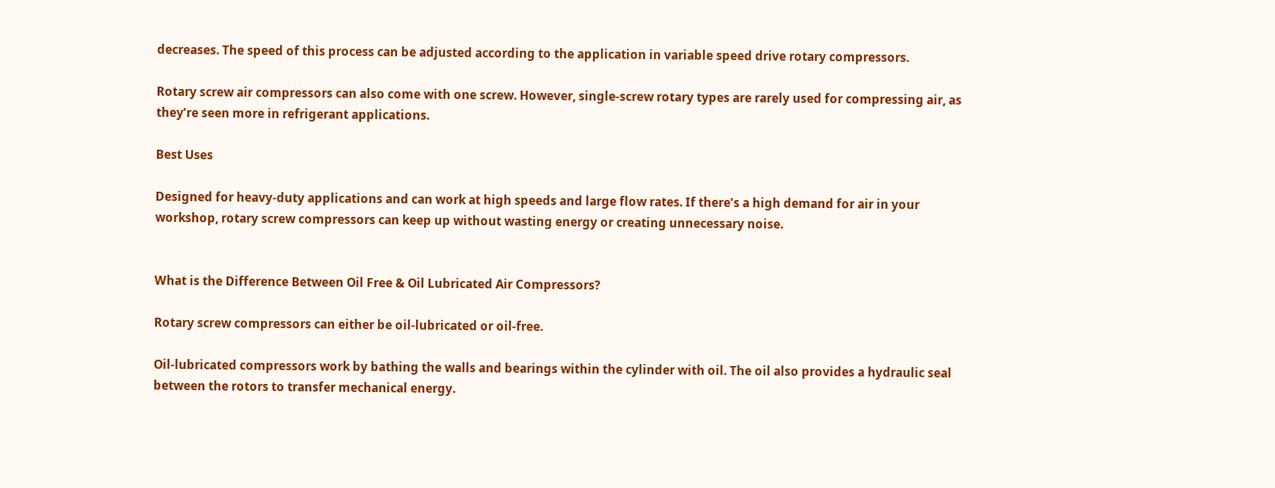decreases. The speed of this process can be adjusted according to the application in variable speed drive rotary compressors.

Rotary screw air compressors can also come with one screw. However, single-screw rotary types are rarely used for compressing air, as they’re seen more in refrigerant applications.

Best Uses

Designed for heavy-duty applications and can work at high speeds and large flow rates. If there’s a high demand for air in your workshop, rotary screw compressors can keep up without wasting energy or creating unnecessary noise.


What is the Difference Between Oil Free & Oil Lubricated Air Compressors?

Rotary screw compressors can either be oil-lubricated or oil-free.

Oil-lubricated compressors work by bathing the walls and bearings within the cylinder with oil. The oil also provides a hydraulic seal between the rotors to transfer mechanical energy.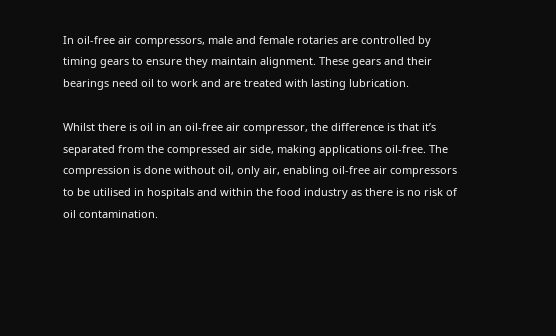In oil-free air compressors, male and female rotaries are controlled by timing gears to ensure they maintain alignment. These gears and their bearings need oil to work and are treated with lasting lubrication.

Whilst there is oil in an oil-free air compressor, the difference is that it’s separated from the compressed air side, making applications oil-free. The compression is done without oil, only air, enabling oil-free air compressors to be utilised in hospitals and within the food industry as there is no risk of oil contamination.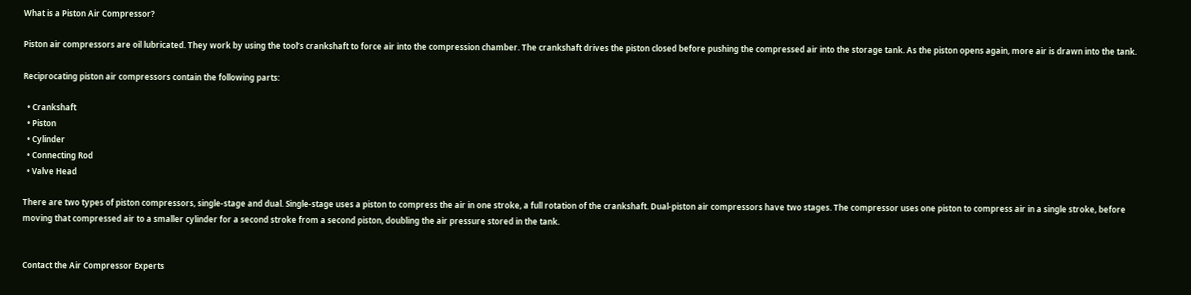What is a Piston Air Compressor?

Piston air compressors are oil lubricated. They work by using the tool’s crankshaft to force air into the compression chamber. The crankshaft drives the piston closed before pushing the compressed air into the storage tank. As the piston opens again, more air is drawn into the tank.

Reciprocating piston air compressors contain the following parts:

  • Crankshaft
  • Piston
  • Cylinder
  • Connecting Rod
  • Valve Head

There are two types of piston compressors, single-stage and dual. Single-stage uses a piston to compress the air in one stroke, a full rotation of the crankshaft. Dual-piston air compressors have two stages. The compressor uses one piston to compress air in a single stroke, before moving that compressed air to a smaller cylinder for a second stroke from a second piston, doubling the air pressure stored in the tank.


Contact the Air Compressor Experts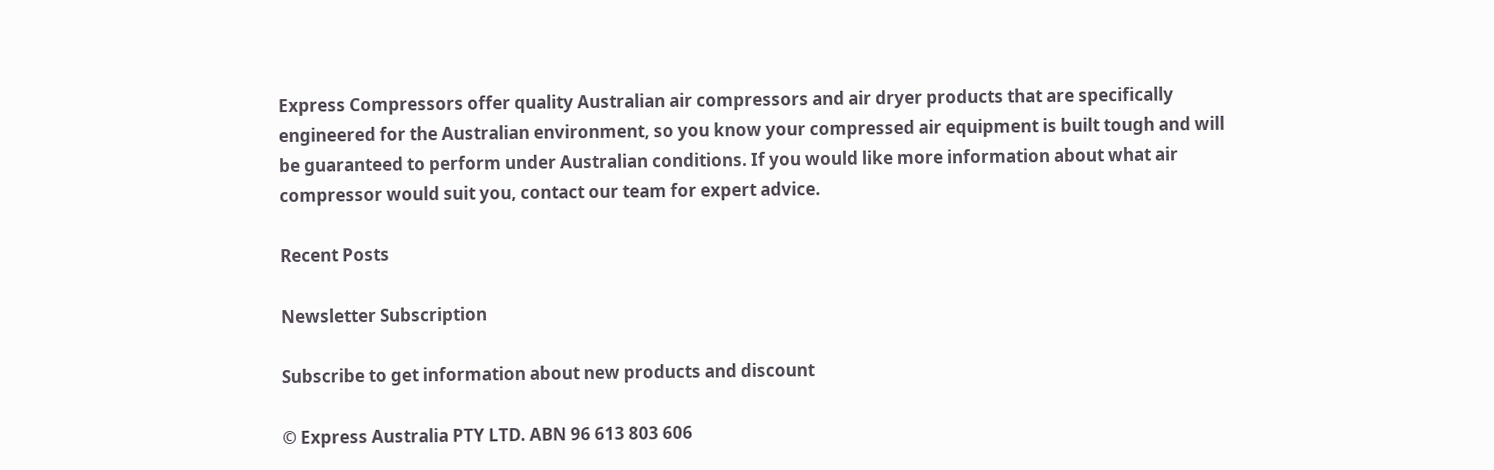Express Compressors offer quality Australian air compressors and air dryer products that are specifically engineered for the Australian environment, so you know your compressed air equipment is built tough and will be guaranteed to perform under Australian conditions. If you would like more information about what air compressor would suit you, contact our team for expert advice.

Recent Posts

Newsletter Subscription

Subscribe to get information about new products and discount

© Express Australia PTY LTD. ABN 96 613 803 606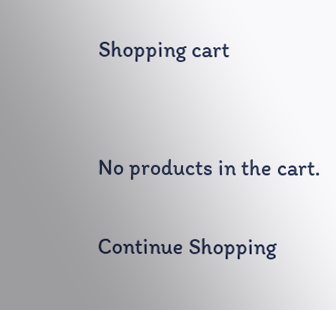Shopping cart


No products in the cart.

Continue Shopping